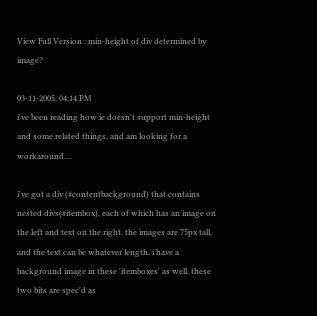View Full Version : min-height of div determined by image?

03-11-2005, 04:14 PM
i've been reading how ie doesn't support min-height and some related things, and am looking for a workaround....

i've got a div (#contentbackground) that contains nested divs(#itembox), each of which has an image on the left and text on the right. the images are 75px tall, and the text can be whatever length. i have a background image in these 'itemboxes' as well. these two bits are spec'd as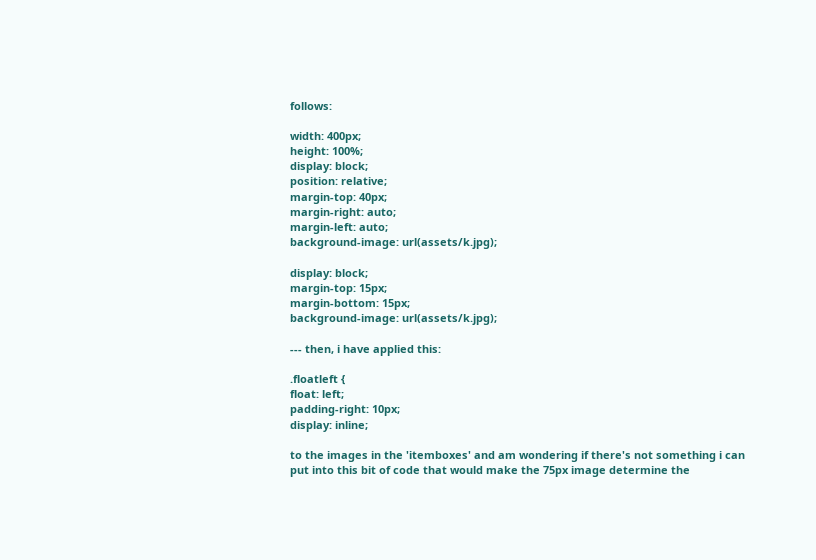follows:

width: 400px;
height: 100%;
display: block;
position: relative;
margin-top: 40px;
margin-right: auto;
margin-left: auto;
background-image: url(assets/k.jpg);

display: block;
margin-top: 15px;
margin-bottom: 15px;
background-image: url(assets/k.jpg);

--- then, i have applied this:

.floatleft {
float: left;
padding-right: 10px;
display: inline;

to the images in the 'itemboxes' and am wondering if there's not something i can put into this bit of code that would make the 75px image determine the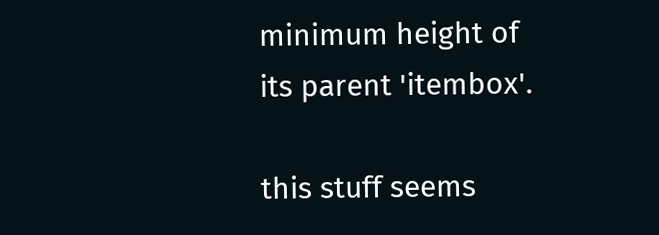minimum height of its parent 'itembox'.

this stuff seems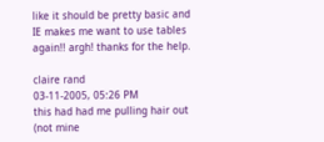like it should be pretty basic and IE makes me want to use tables again!! argh! thanks for the help.

claire rand
03-11-2005, 05:26 PM
this had had me pulling hair out (not mine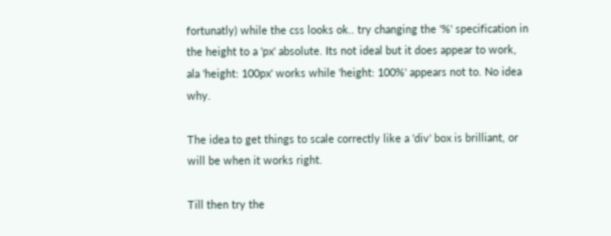fortunatly) while the css looks ok.. try changing the '%' specification in the height to a 'px' absolute. Its not ideal but it does appear to work, ala 'height: 100px' works while 'height: 100%' appears not to. No idea why.

The idea to get things to scale correctly like a 'div' box is brilliant, or will be when it works right.

Till then try the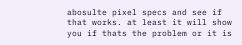abosulte pixel specs and see if that works. at least it will show you if thats the problem or it is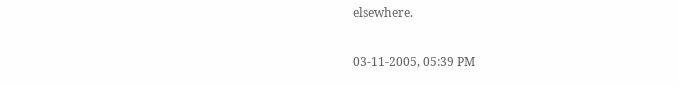elsewhere.

03-11-2005, 05:39 PM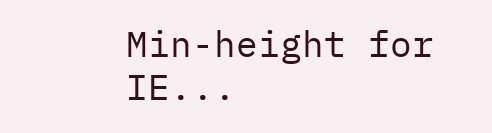Min-height for IE...